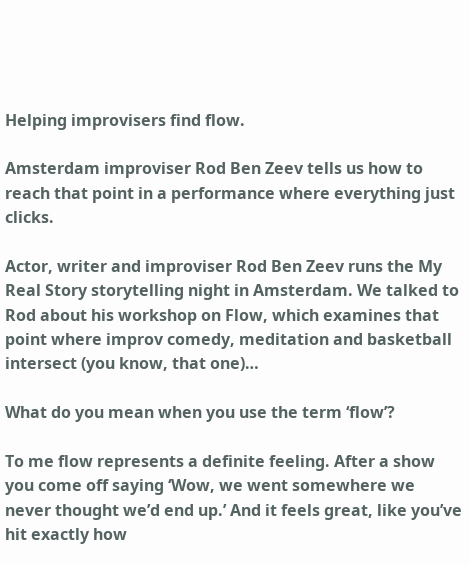Helping improvisers find flow.

Amsterdam improviser Rod Ben Zeev tells us how to reach that point in a performance where everything just clicks.

Actor, writer and improviser Rod Ben Zeev runs the My Real Story storytelling night in Amsterdam. We talked to Rod about his workshop on Flow, which examines that point where improv comedy, meditation and basketball intersect (you know, that one)…

What do you mean when you use the term ‘flow’?

To me flow represents a definite feeling. After a show you come off saying ‘Wow, we went somewhere we never thought we’d end up.’ And it feels great, like you’ve hit exactly how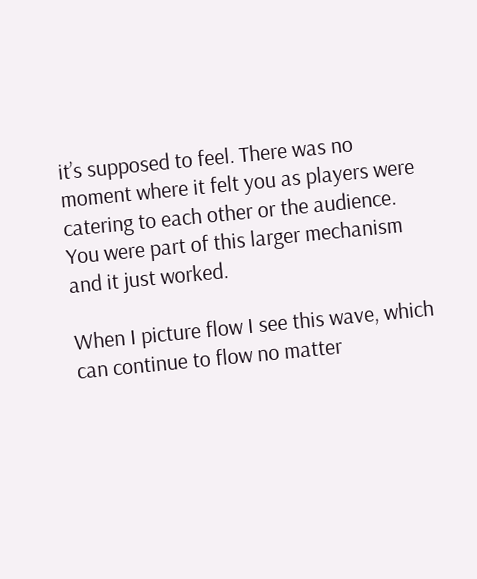it’s supposed to feel. There was no moment where it felt you as players were catering to each other or the audience. You were part of this larger mechanism and it just worked.

When I picture flow I see this wave, which can continue to flow no matter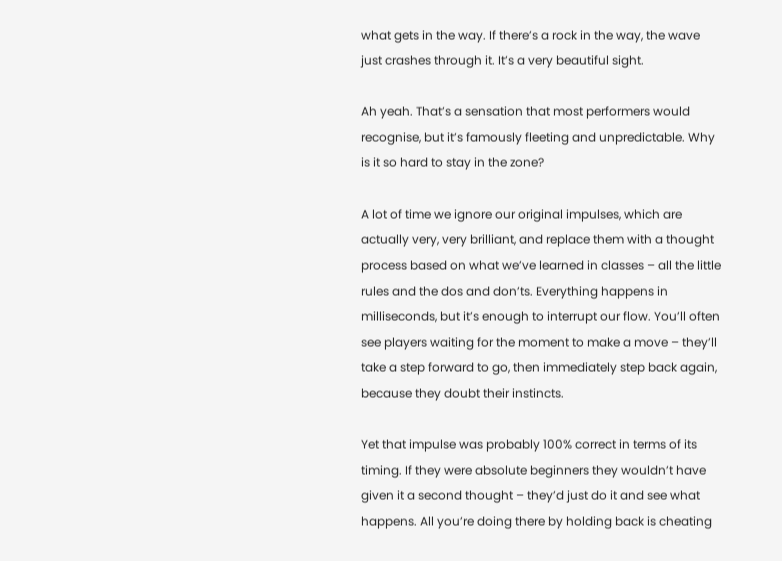what gets in the way. If there’s a rock in the way, the wave just crashes through it. It’s a very beautiful sight.

Ah yeah. That’s a sensation that most performers would recognise, but it’s famously fleeting and unpredictable. Why is it so hard to stay in the zone?

A lot of time we ignore our original impulses, which are actually very, very brilliant, and replace them with a thought process based on what we’ve learned in classes – all the little rules and the dos and don’ts. Everything happens in milliseconds, but it’s enough to interrupt our flow. You’ll often see players waiting for the moment to make a move – they’ll take a step forward to go, then immediately step back again, because they doubt their instincts.

Yet that impulse was probably 100% correct in terms of its timing. If they were absolute beginners they wouldn’t have given it a second thought – they’d just do it and see what happens. All you’re doing there by holding back is cheating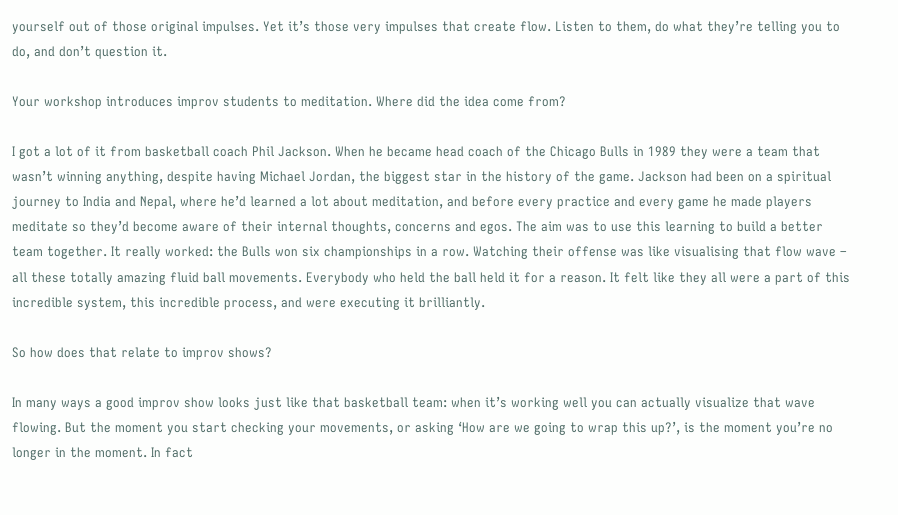yourself out of those original impulses. Yet it’s those very impulses that create flow. Listen to them, do what they’re telling you to do, and don’t question it.

Your workshop introduces improv students to meditation. Where did the idea come from?

I got a lot of it from basketball coach Phil Jackson. When he became head coach of the Chicago Bulls in 1989 they were a team that wasn’t winning anything, despite having Michael Jordan, the biggest star in the history of the game. Jackson had been on a spiritual journey to India and Nepal, where he’d learned a lot about meditation, and before every practice and every game he made players meditate so they’d become aware of their internal thoughts, concerns and egos. The aim was to use this learning to build a better team together. It really worked: the Bulls won six championships in a row. Watching their offense was like visualising that flow wave – all these totally amazing fluid ball movements. Everybody who held the ball held it for a reason. It felt like they all were a part of this incredible system, this incredible process, and were executing it brilliantly.

So how does that relate to improv shows?

In many ways a good improv show looks just like that basketball team: when it’s working well you can actually visualize that wave flowing. But the moment you start checking your movements, or asking ‘How are we going to wrap this up?’, is the moment you’re no longer in the moment. In fact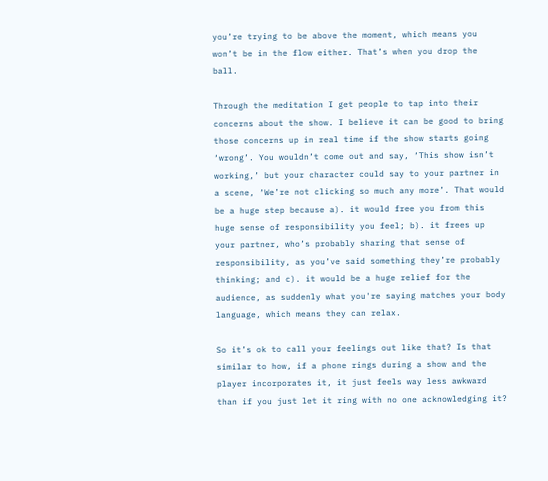you’re trying to be above the moment, which means you won’t be in the flow either. That’s when you drop the ball.

Through the meditation I get people to tap into their concerns about the show. I believe it can be good to bring those concerns up in real time if the show starts going ‘wrong’. You wouldn’t come out and say, ‘This show isn’t working,’ but your character could say to your partner in a scene, ‘We’re not clicking so much any more’. That would be a huge step because a). it would free you from this huge sense of responsibility you feel; b). it frees up your partner, who’s probably sharing that sense of responsibility, as you’ve said something they’re probably thinking; and c). it would be a huge relief for the audience, as suddenly what you're saying matches your body language, which means they can relax.

So it’s ok to call your feelings out like that? Is that similar to how, if a phone rings during a show and the player incorporates it, it just feels way less awkward than if you just let it ring with no one acknowledging it?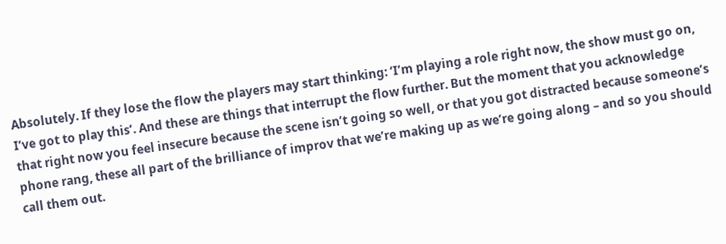Absolutely. If they lose the flow the players may start thinking: ‘I’m playing a role right now, the show must go on, I’ve got to play this’. And these are things that interrupt the flow further. But the moment that you acknowledge that right now you feel insecure because the scene isn’t going so well, or that you got distracted because someone’s phone rang, these all part of the brilliance of improv that we’re making up as we’re going along – and so you should call them out.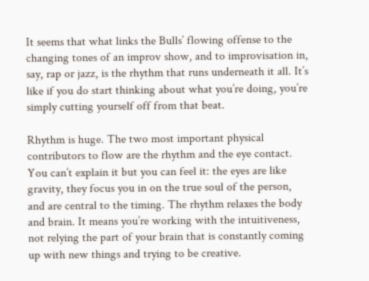It seems that what links the Bulls’ flowing offense to the changing tones of an improv show, and to improvisation in, say, rap or jazz, is the rhythm that runs underneath it all. It’s like if you do start thinking about what you’re doing, you’re simply cutting yourself off from that beat.

Rhythm is huge. The two most important physical contributors to flow are the rhythm and the eye contact. You can’t explain it but you can feel it: the eyes are like gravity, they focus you in on the true soul of the person, and are central to the timing. The rhythm relaxes the body and brain. It means you’re working with the intuitiveness, not relying the part of your brain that is constantly coming up with new things and trying to be creative.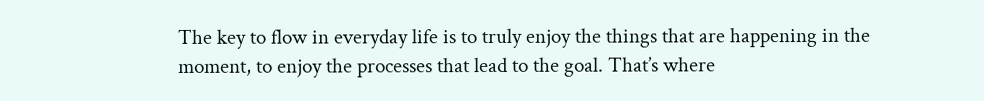The key to flow in everyday life is to truly enjoy the things that are happening in the moment, to enjoy the processes that lead to the goal. That’s where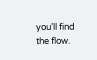you’ll find the flow.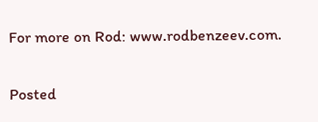For more on Rod: www.rodbenzeev.com.

Posted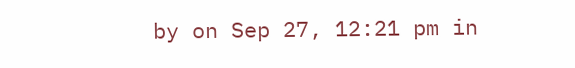by on Sep 27, 12:21 pm in